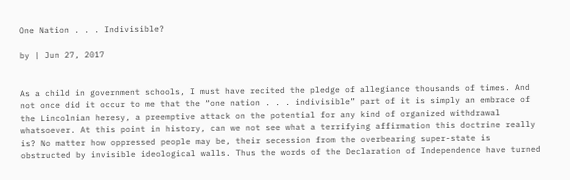One Nation . . . Indivisible?

by | Jun 27, 2017


As a child in government schools, I must have recited the pledge of allegiance thousands of times. And not once did it occur to me that the “one nation . . . indivisible” part of it is simply an embrace of the Lincolnian heresy, a preemptive attack on the potential for any kind of organized withdrawal whatsoever. At this point in history, can we not see what a terrifying affirmation this doctrine really is? No matter how oppressed people may be, their secession from the overbearing super-state is obstructed by invisible ideological walls. Thus the words of the Declaration of Independence have turned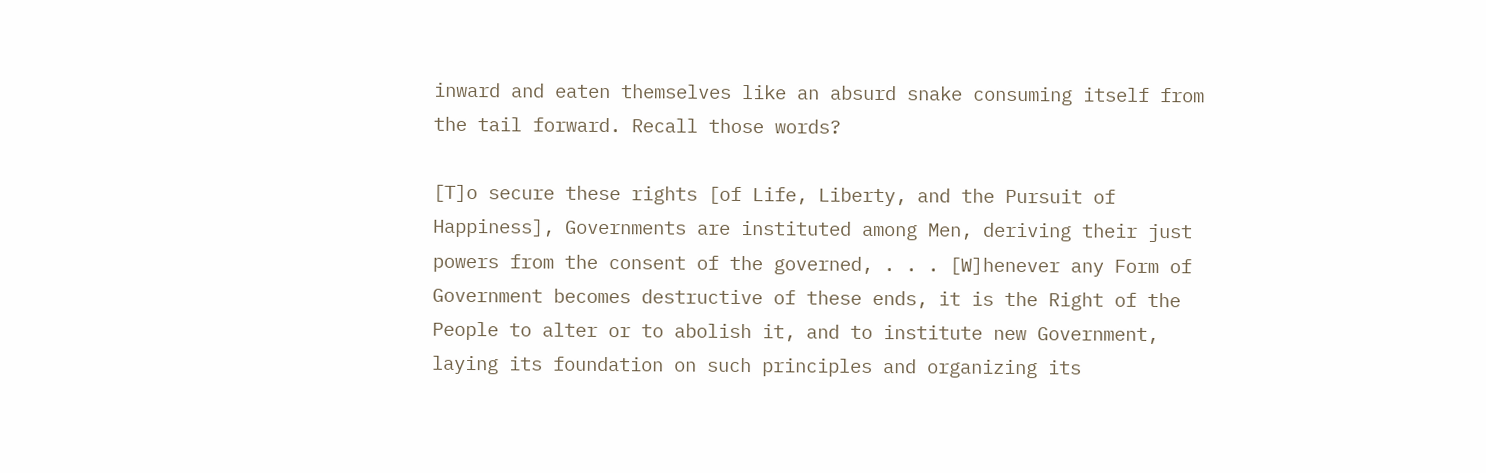inward and eaten themselves like an absurd snake consuming itself from the tail forward. Recall those words?

[T]o secure these rights [of Life, Liberty, and the Pursuit of Happiness], Governments are instituted among Men, deriving their just powers from the consent of the governed, . . . [W]henever any Form of Government becomes destructive of these ends, it is the Right of the People to alter or to abolish it, and to institute new Government, laying its foundation on such principles and organizing its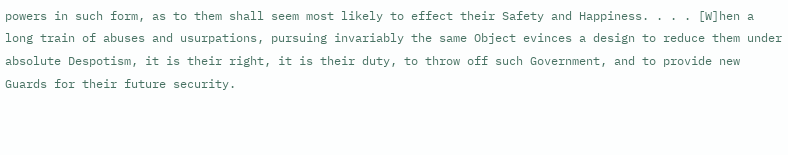powers in such form, as to them shall seem most likely to effect their Safety and Happiness. . . . [W]hen a long train of abuses and usurpations, pursuing invariably the same Object evinces a design to reduce them under absolute Despotism, it is their right, it is their duty, to throw off such Government, and to provide new Guards for their future security.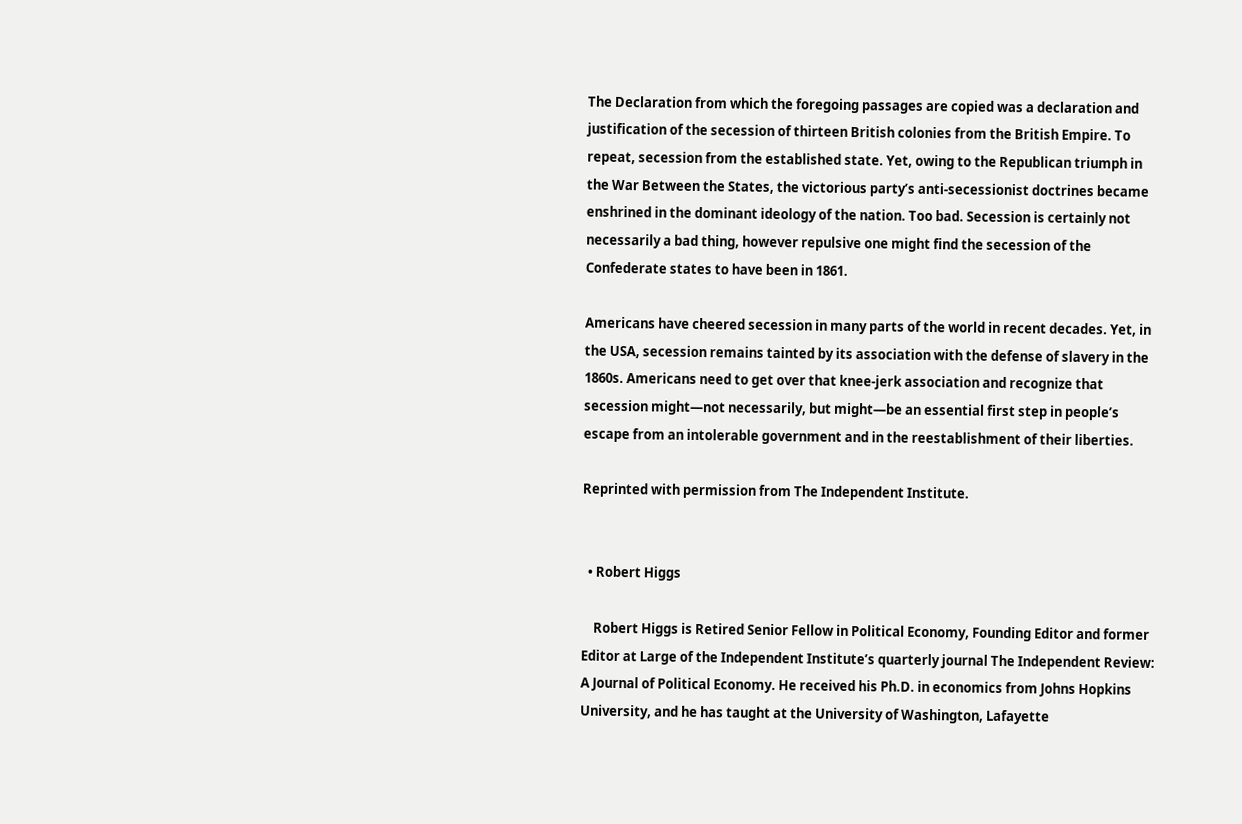The Declaration from which the foregoing passages are copied was a declaration and justification of the secession of thirteen British colonies from the British Empire. To repeat, secession from the established state. Yet, owing to the Republican triumph in the War Between the States, the victorious party’s anti-secessionist doctrines became enshrined in the dominant ideology of the nation. Too bad. Secession is certainly not necessarily a bad thing, however repulsive one might find the secession of the Confederate states to have been in 1861.

Americans have cheered secession in many parts of the world in recent decades. Yet, in the USA, secession remains tainted by its association with the defense of slavery in the 1860s. Americans need to get over that knee-jerk association and recognize that secession might—not necessarily, but might—be an essential first step in people’s escape from an intolerable government and in the reestablishment of their liberties.

Reprinted with permission from The Independent Institute.


  • Robert Higgs

    Robert Higgs is Retired Senior Fellow in Political Economy, Founding Editor and former Editor at Large of the Independent Institute’s quarterly journal The Independent Review: A Journal of Political Economy. He received his Ph.D. in economics from Johns Hopkins University, and he has taught at the University of Washington, Lafayette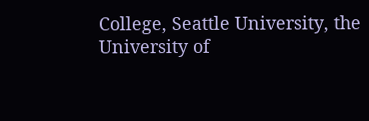College, Seattle University, the University of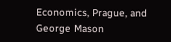Economics, Prague, and George Mason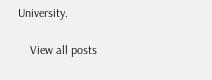University.

    View all posts